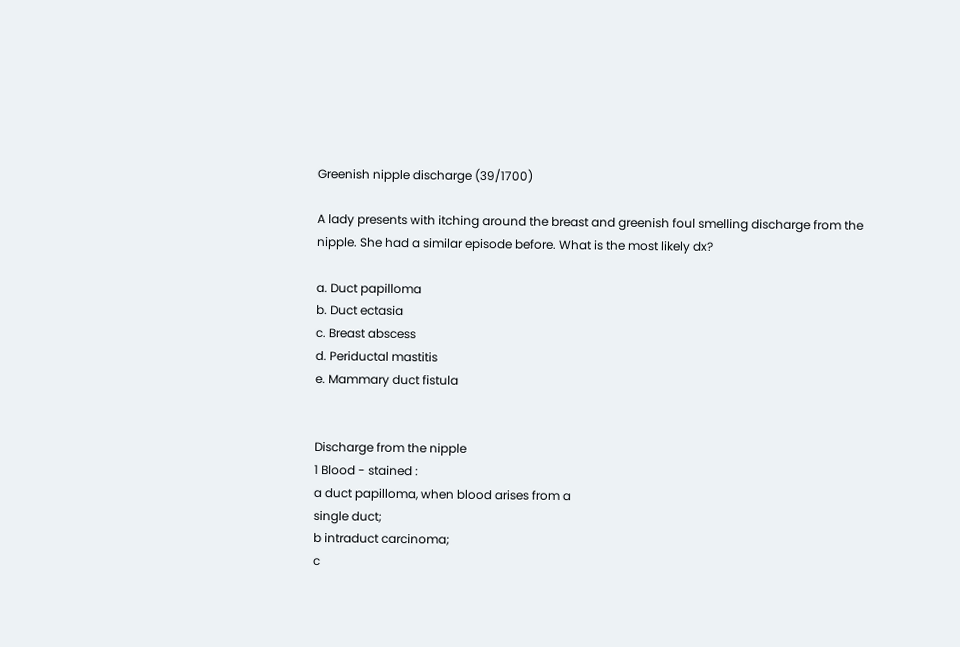Greenish nipple discharge (39/1700)

A lady presents with itching around the breast and greenish foul smelling discharge from the
nipple. She had a similar episode before. What is the most likely dx?

a. Duct papilloma
b. Duct ectasia
c. Breast abscess
d. Periductal mastitis
e. Mammary duct fistula


Discharge from the nipple
1 Blood - stained :
a duct papilloma, when blood arises from a
single duct;
b intraduct carcinoma;
c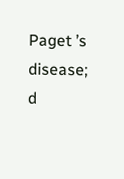Paget ’s disease;
d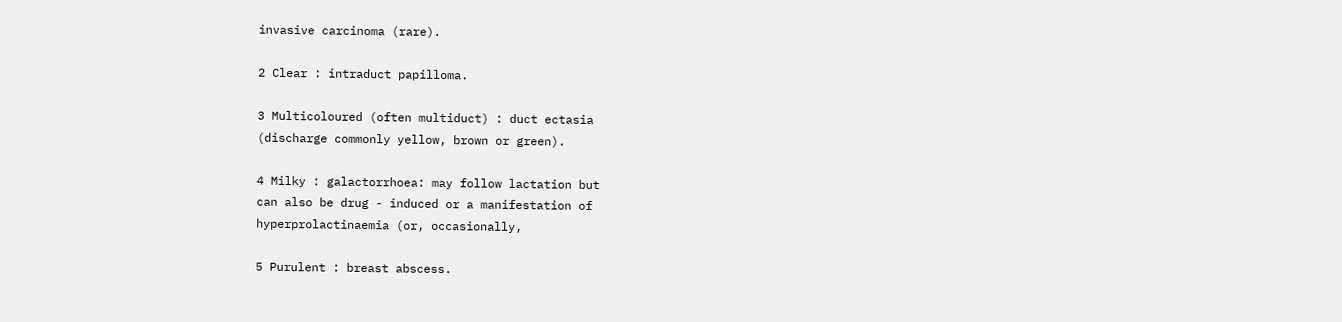invasive carcinoma (rare).

2 Clear : intraduct papilloma.

3 Multicoloured (often multiduct) : duct ectasia
(discharge commonly yellow, brown or green).

4 Milky : galactorrhoea: may follow lactation but
can also be drug - induced or a manifestation of
hyperprolactinaemia (or, occasionally,

5 Purulent : breast abscess.